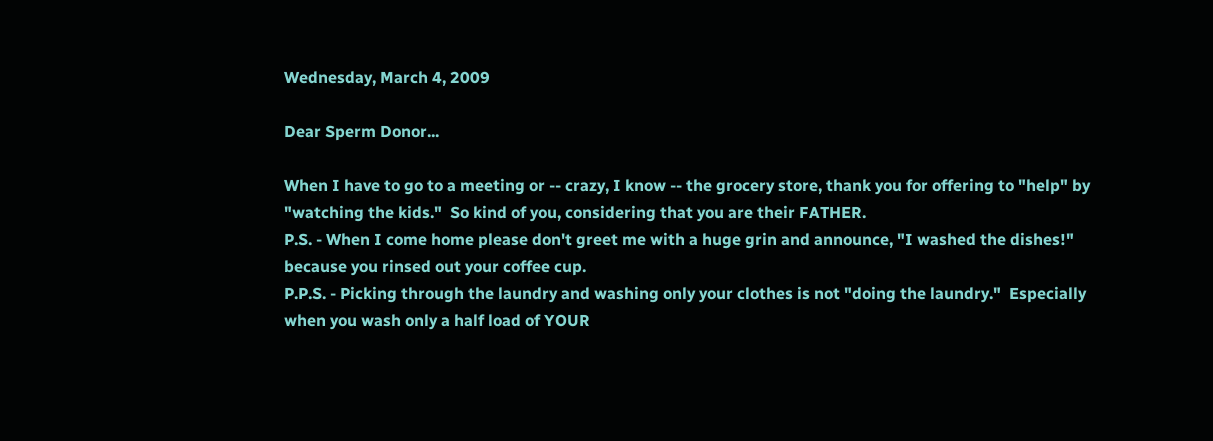Wednesday, March 4, 2009

Dear Sperm Donor...

When I have to go to a meeting or -- crazy, I know -- the grocery store, thank you for offering to "help" by "watching the kids."  So kind of you, considering that you are their FATHER.
P.S. - When I come home please don't greet me with a huge grin and announce, "I washed the dishes!" because you rinsed out your coffee cup.
P.P.S. - Picking through the laundry and washing only your clothes is not "doing the laundry."  Especially when you wash only a half load of YOUR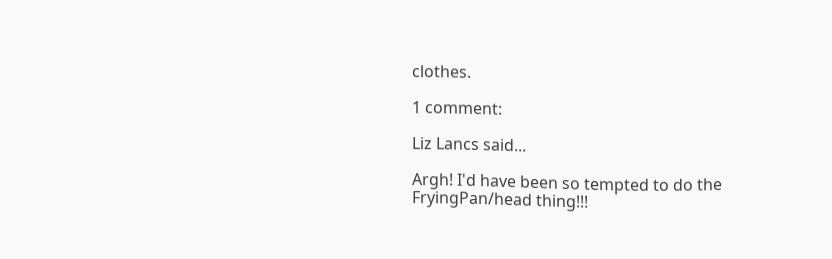clothes.

1 comment:

Liz Lancs said...

Argh! I'd have been so tempted to do the FryingPan/head thing!!!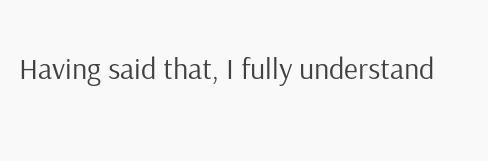Having said that, I fully understand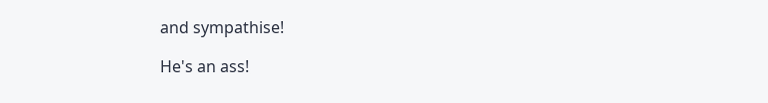and sympathise!

He's an ass!